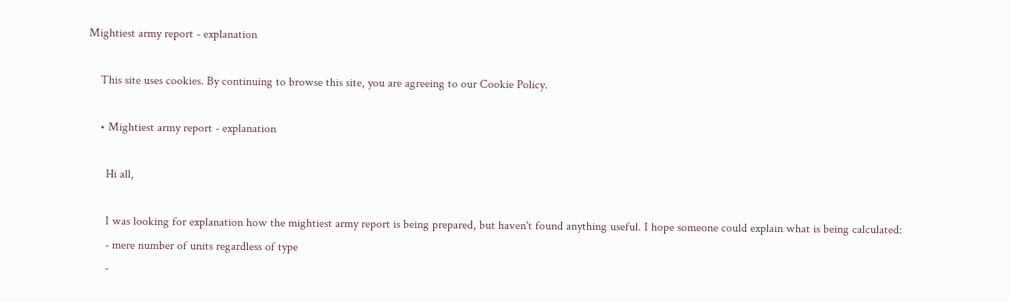Mightiest army report - explanation

    This site uses cookies. By continuing to browse this site, you are agreeing to our Cookie Policy.

    • Mightiest army report - explanation

      Hi all,

      I was looking for explanation how the mightiest army report is being prepared, but haven't found anything useful. I hope someone could explain what is being calculated:
      - mere number of units regardless of type
      -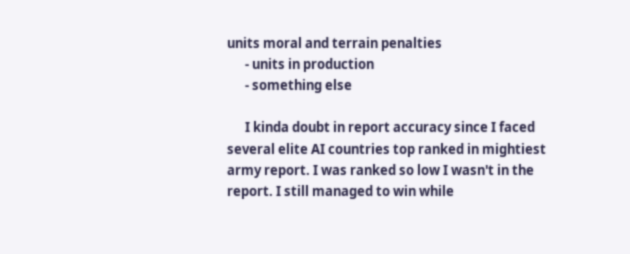units moral and terrain penalties
      - units in production
      - something else

      I kinda doubt in report accuracy since I faced several elite AI countries top ranked in mightiest army report. I was ranked so low I wasn't in the report. I still managed to win while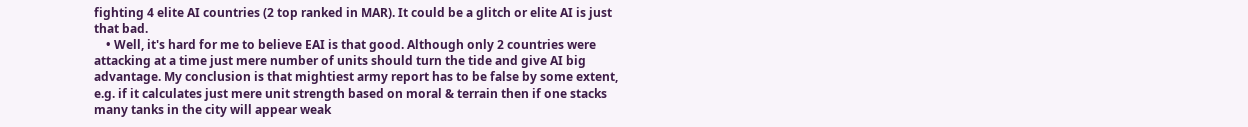fighting 4 elite AI countries (2 top ranked in MAR). It could be a glitch or elite AI is just that bad.
    • Well, it's hard for me to believe EAI is that good. Although only 2 countries were attacking at a time just mere number of units should turn the tide and give AI big advantage. My conclusion is that mightiest army report has to be false by some extent, e.g. if it calculates just mere unit strength based on moral & terrain then if one stacks many tanks in the city will appear weak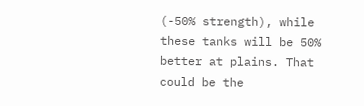(-50% strength), while these tanks will be 50% better at plains. That could be the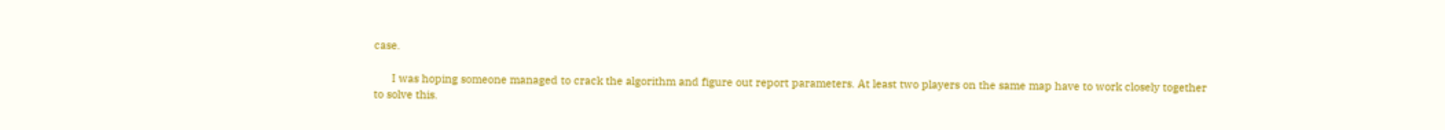case.

      I was hoping someone managed to crack the algorithm and figure out report parameters. At least two players on the same map have to work closely together to solve this.